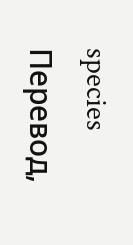species Перевод,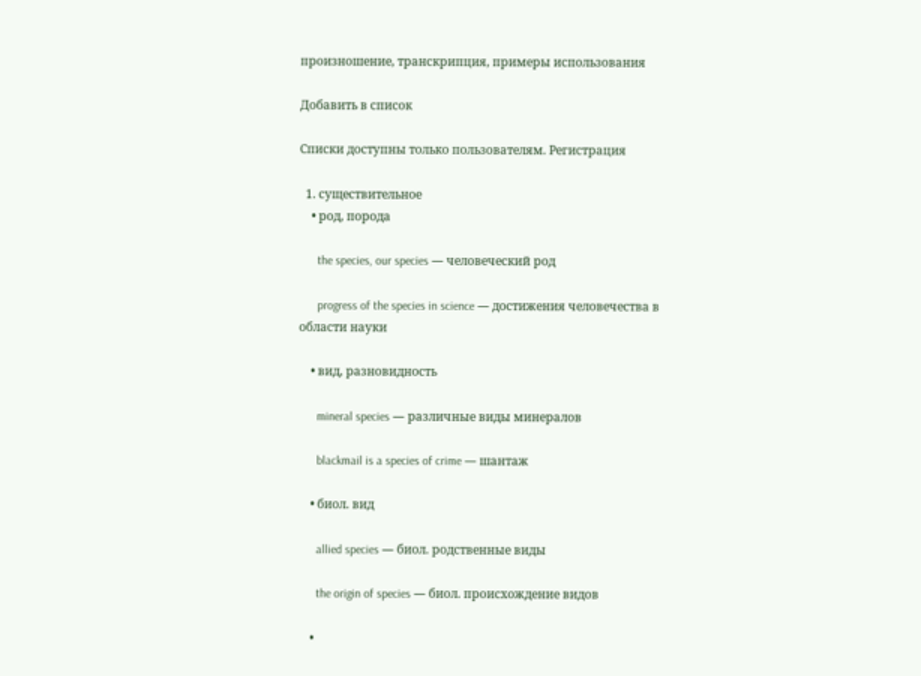произношение, транскрипция, примеры использования

Добавить в список

Списки доступны только пользователям. Регистрация

  1. существительное
    • род, порода

      the species, our species — человеческий род

      progress of the species in science — достижения человечества в области науки

    • вид, разновидность

      mineral species — различные виды минералов

      blackmail is a species of crime — шантаж

    • биол. вид

      allied species — биол. родственные виды

      the origin of species — биол. происхождение видов

    •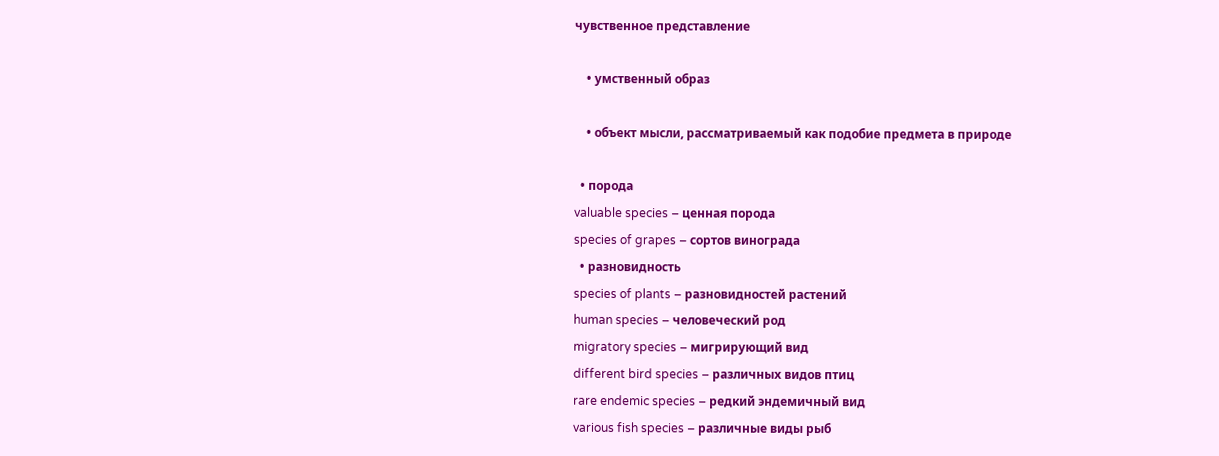чувственное представление

    • умственный образ

    • объект мысли, рассматриваемый как подобие предмета в природе

  • порода
valuable species – ценная порода
species of grapes – сортов винограда
  • разновидность
species of plants – разновидностей растений
human species – человеческий род
migratory species – мигрирующий вид
different bird species – различных видов птиц
rare endemic species – редкий эндемичный вид
various fish species – различные виды рыб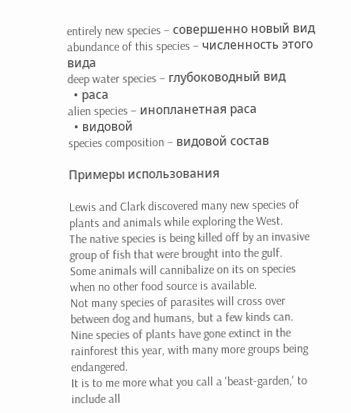entirely new species – совершенно новый вид
abundance of this species – численность этого вида
deep water species – глубоководный вид
  • раса
alien species – инопланетная раса
  • видовой
species composition – видовой состав

Примеры использования

Lewis and Clark discovered many new species of plants and animals while exploring the West.
The native species is being killed off by an invasive group of fish that were brought into the gulf.
Some animals will cannibalize on its on species when no other food source is available.
Not many species of parasites will cross over between dog and humans, but a few kinds can.
Nine species of plants have gone extinct in the rainforest this year, with many more groups being endangered.
It is to me more what you call a 'beast-garden,' to include all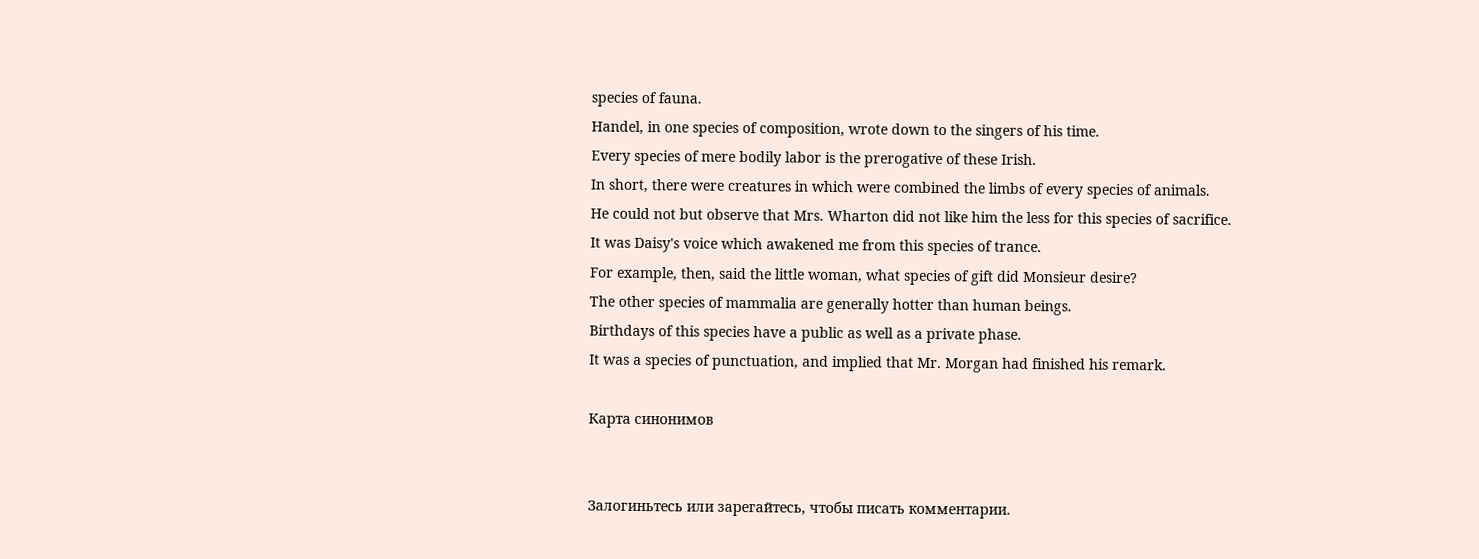species of fauna.
Handel, in one species of composition, wrote down to the singers of his time.
Every species of mere bodily labor is the prerogative of these Irish.
In short, there were creatures in which were combined the limbs of every species of animals.
He could not but observe that Mrs. Wharton did not like him the less for this species of sacrifice.
It was Daisy's voice which awakened me from this species of trance.
For example, then, said the little woman, what species of gift did Monsieur desire?
The other species of mammalia are generally hotter than human beings.
Birthdays of this species have a public as well as a private phase.
It was a species of punctuation, and implied that Mr. Morgan had finished his remark.

Карта синонимов


Залогиньтесь или зарегайтесь, чтобы писать комментарии.